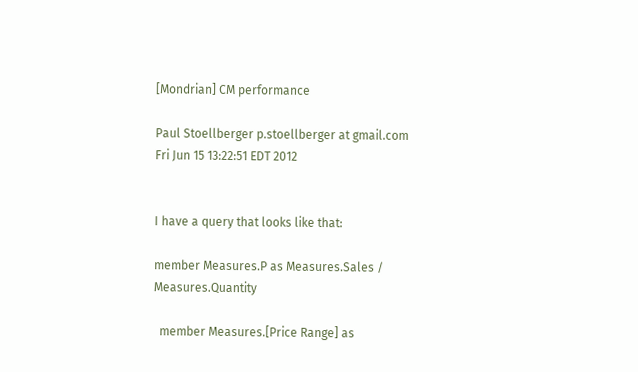[Mondrian] CM performance

Paul Stoellberger p.stoellberger at gmail.com
Fri Jun 15 13:22:51 EDT 2012


I have a query that looks like that:

member Measures.P as Measures.Sales / Measures.Quantity

  member Measures.[Price Range] as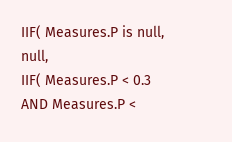IIF( Measures.P is null, null,
IIF( Measures.P < 0.3 AND Measures.P <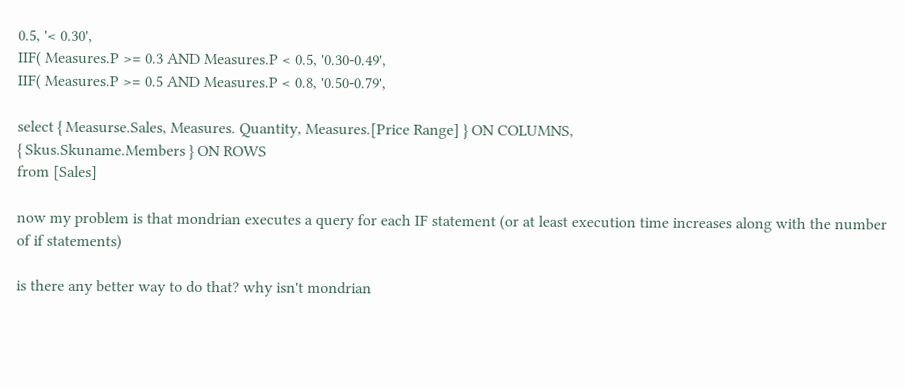0.5, '< 0.30',
IIF( Measures.P >= 0.3 AND Measures.P < 0.5, '0.30-0.49',
IIF( Measures.P >= 0.5 AND Measures.P < 0.8, '0.50-0.79',

select { Measurse.Sales, Measures. Quantity, Measures.[Price Range] } ON COLUMNS,
{ Skus.Skuname.Members } ON ROWS
from [Sales]

now my problem is that mondrian executes a query for each IF statement (or at least execution time increases along with the number of if statements)

is there any better way to do that? why isn't mondrian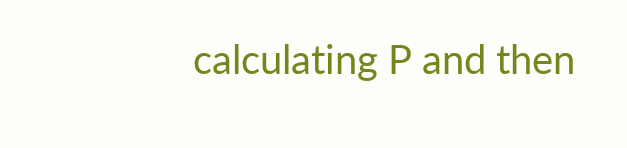calculating P and then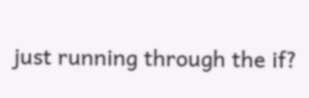just running through the if?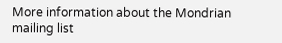More information about the Mondrian mailing list